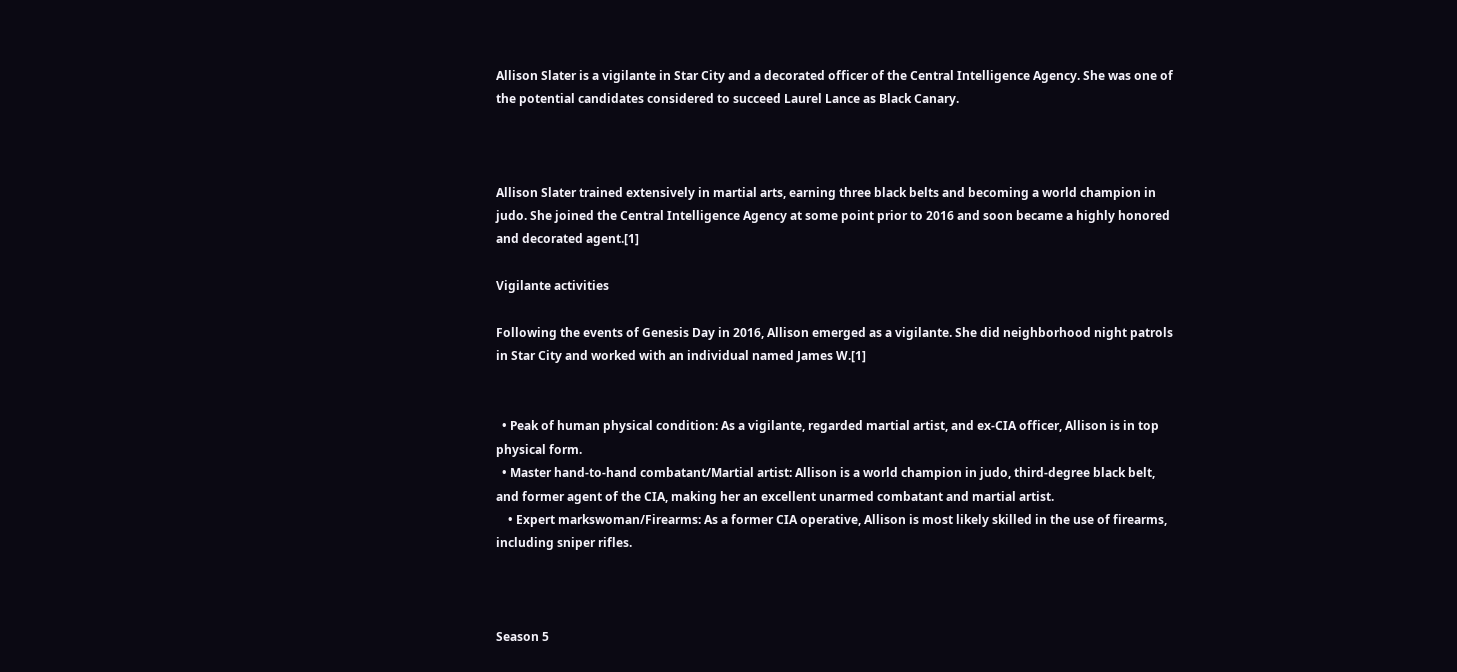Allison Slater is a vigilante in Star City and a decorated officer of the Central Intelligence Agency. She was one of the potential candidates considered to succeed Laurel Lance as Black Canary.



Allison Slater trained extensively in martial arts, earning three black belts and becoming a world champion in judo. She joined the Central Intelligence Agency at some point prior to 2016 and soon became a highly honored and decorated agent.[1]

Vigilante activities

Following the events of Genesis Day in 2016, Allison emerged as a vigilante. She did neighborhood night patrols in Star City and worked with an individual named James W.[1]


  • Peak of human physical condition: As a vigilante, regarded martial artist, and ex-CIA officer, Allison is in top physical form.
  • Master hand-to-hand combatant/Martial artist: Allison is a world champion in judo, third-degree black belt, and former agent of the CIA, making her an excellent unarmed combatant and martial artist.
    • Expert markswoman/Firearms: As a former CIA operative, Allison is most likely skilled in the use of firearms, including sniper rifles.



Season 5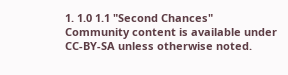1. 1.0 1.1 "Second Chances"
Community content is available under CC-BY-SA unless otherwise noted.